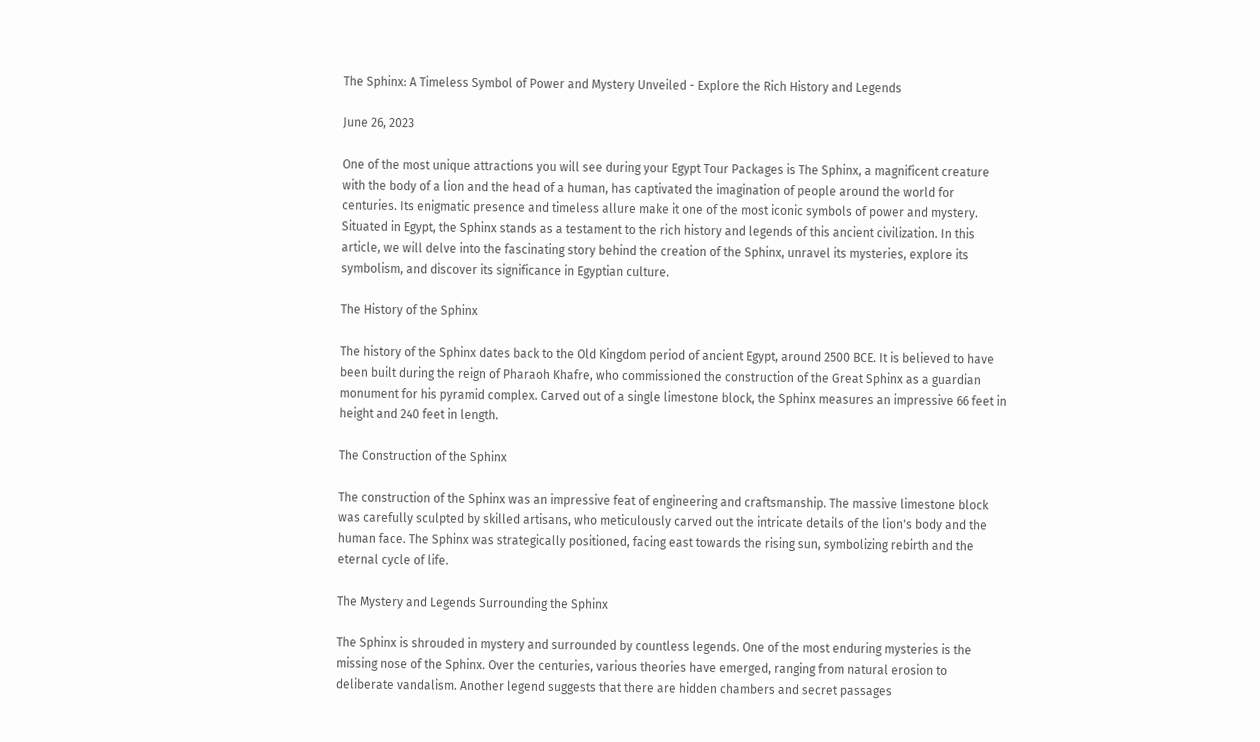The Sphinx: A Timeless Symbol of Power and Mystery Unveiled - Explore the Rich History and Legends

June 26, 2023

One of the most unique attractions you will see during your Egypt Tour Packages is The Sphinx, a magnificent creature with the body of a lion and the head of a human, has captivated the imagination of people around the world for centuries. Its enigmatic presence and timeless allure make it one of the most iconic symbols of power and mystery. Situated in Egypt, the Sphinx stands as a testament to the rich history and legends of this ancient civilization. In this article, we will delve into the fascinating story behind the creation of the Sphinx, unravel its mysteries, explore its symbolism, and discover its significance in Egyptian culture.

The History of the Sphinx

The history of the Sphinx dates back to the Old Kingdom period of ancient Egypt, around 2500 BCE. It is believed to have been built during the reign of Pharaoh Khafre, who commissioned the construction of the Great Sphinx as a guardian monument for his pyramid complex. Carved out of a single limestone block, the Sphinx measures an impressive 66 feet in height and 240 feet in length.

The Construction of the Sphinx

The construction of the Sphinx was an impressive feat of engineering and craftsmanship. The massive limestone block was carefully sculpted by skilled artisans, who meticulously carved out the intricate details of the lion's body and the human face. The Sphinx was strategically positioned, facing east towards the rising sun, symbolizing rebirth and the eternal cycle of life.

The Mystery and Legends Surrounding the Sphinx

The Sphinx is shrouded in mystery and surrounded by countless legends. One of the most enduring mysteries is the missing nose of the Sphinx. Over the centuries, various theories have emerged, ranging from natural erosion to deliberate vandalism. Another legend suggests that there are hidden chambers and secret passages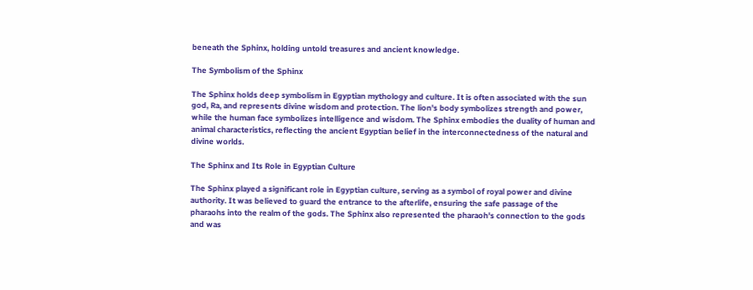beneath the Sphinx, holding untold treasures and ancient knowledge.

The Symbolism of the Sphinx

The Sphinx holds deep symbolism in Egyptian mythology and culture. It is often associated with the sun god, Ra, and represents divine wisdom and protection. The lion's body symbolizes strength and power, while the human face symbolizes intelligence and wisdom. The Sphinx embodies the duality of human and animal characteristics, reflecting the ancient Egyptian belief in the interconnectedness of the natural and divine worlds.

The Sphinx and Its Role in Egyptian Culture

The Sphinx played a significant role in Egyptian culture, serving as a symbol of royal power and divine authority. It was believed to guard the entrance to the afterlife, ensuring the safe passage of the pharaohs into the realm of the gods. The Sphinx also represented the pharaoh's connection to the gods and was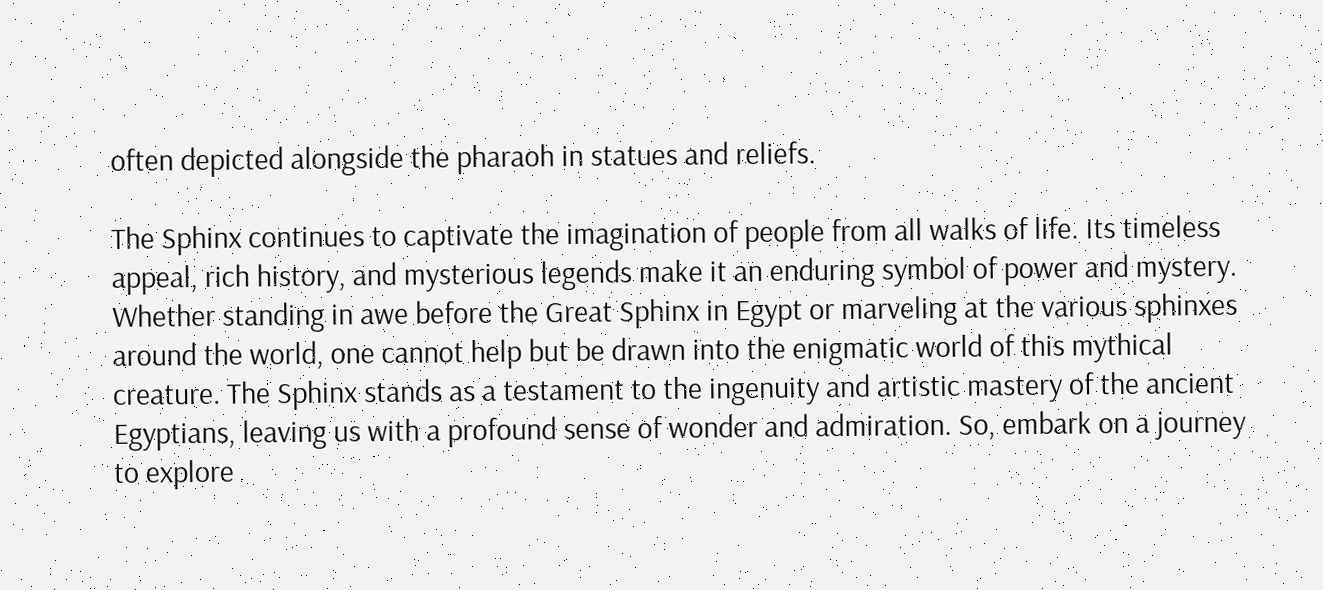often depicted alongside the pharaoh in statues and reliefs.

The Sphinx continues to captivate the imagination of people from all walks of life. Its timeless appeal, rich history, and mysterious legends make it an enduring symbol of power and mystery. Whether standing in awe before the Great Sphinx in Egypt or marveling at the various sphinxes around the world, one cannot help but be drawn into the enigmatic world of this mythical creature. The Sphinx stands as a testament to the ingenuity and artistic mastery of the ancient Egyptians, leaving us with a profound sense of wonder and admiration. So, embark on a journey to explore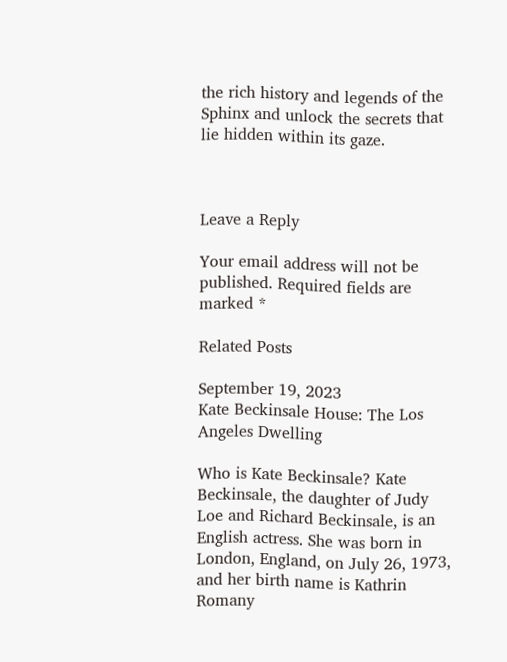the rich history and legends of the Sphinx and unlock the secrets that lie hidden within its gaze.



Leave a Reply

Your email address will not be published. Required fields are marked *

Related Posts

September 19, 2023
Kate Beckinsale House: The Los Angeles Dwelling

Who is Kate Beckinsale? Kate Beckinsale, the daughter of Judy Loe and Richard Beckinsale, is an English actress. She was born in London, England, on July 26, 1973, and her birth name is Kathrin Romany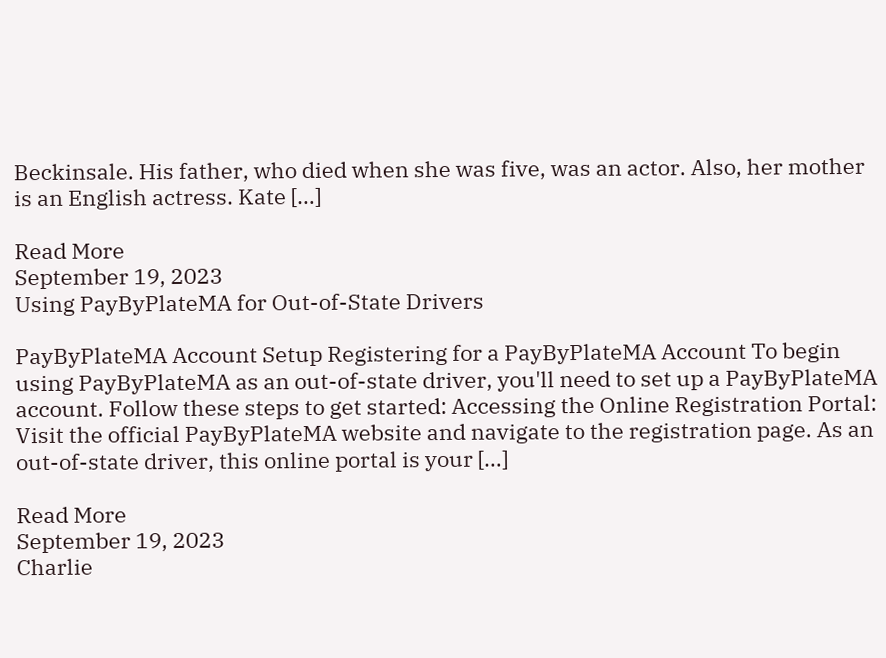Beckinsale. His father, who died when she was five, was an actor. Also, her mother is an English actress. Kate […]

Read More
September 19, 2023
Using PayByPlateMA for Out-of-State Drivers

PayByPlateMA Account Setup Registering for a PayByPlateMA Account To begin using PayByPlateMA as an out-of-state driver, you'll need to set up a PayByPlateMA account. Follow these steps to get started: Accessing the Online Registration Portal: Visit the official PayByPlateMA website and navigate to the registration page. As an out-of-state driver, this online portal is your […]

Read More
September 19, 2023
Charlie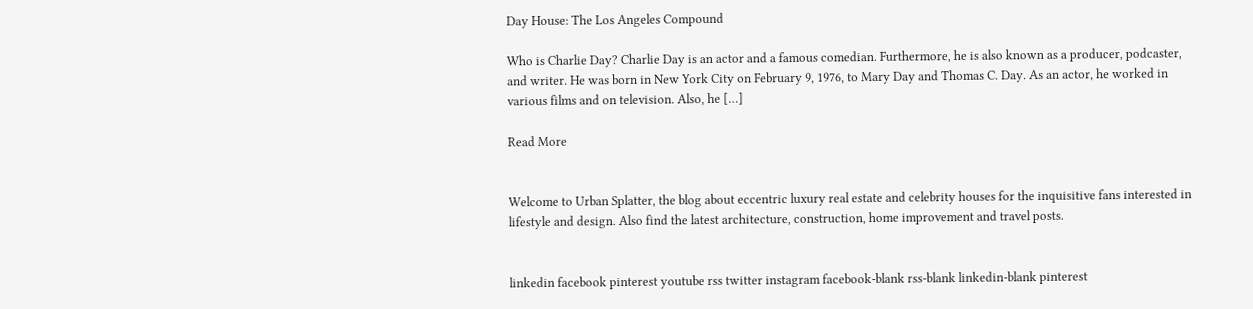Day House: The Los Angeles Compound

Who is Charlie Day? Charlie Day is an actor and a famous comedian. Furthermore, he is also known as a producer, podcaster, and writer. He was born in New York City on February 9, 1976, to Mary Day and Thomas C. Day. As an actor, he worked in various films and on television. Also, he […]

Read More


Welcome to Urban Splatter, the blog about eccentric luxury real estate and celebrity houses for the inquisitive fans interested in lifestyle and design. Also find the latest architecture, construction, home improvement and travel posts.


linkedin facebook pinterest youtube rss twitter instagram facebook-blank rss-blank linkedin-blank pinterest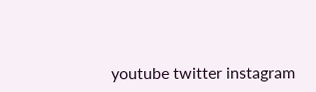youtube twitter instagram